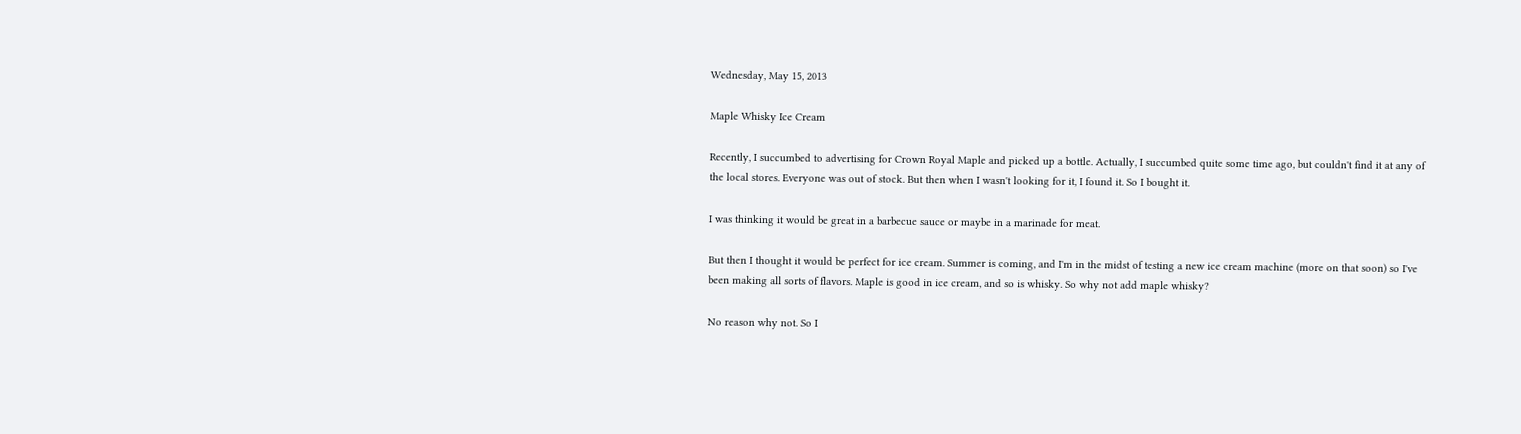Wednesday, May 15, 2013

Maple Whisky Ice Cream

Recently, I succumbed to advertising for Crown Royal Maple and picked up a bottle. Actually, I succumbed quite some time ago, but couldn't find it at any of the local stores. Everyone was out of stock. But then when I wasn't looking for it, I found it. So I bought it.

I was thinking it would be great in a barbecue sauce or maybe in a marinade for meat.

But then I thought it would be perfect for ice cream. Summer is coming, and I'm in the midst of testing a new ice cream machine (more on that soon) so I've been making all sorts of flavors. Maple is good in ice cream, and so is whisky. So why not add maple whisky?

No reason why not. So I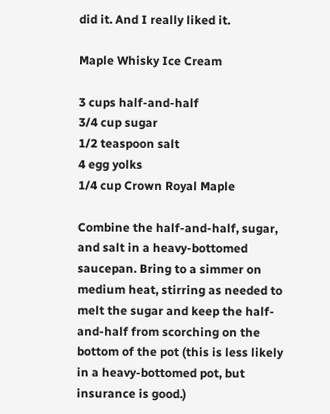did it. And I really liked it.

Maple Whisky Ice Cream

3 cups half-and-half
3/4 cup sugar
1/2 teaspoon salt
4 egg yolks
1/4 cup Crown Royal Maple

Combine the half-and-half, sugar, and salt in a heavy-bottomed saucepan. Bring to a simmer on medium heat, stirring as needed to melt the sugar and keep the half-and-half from scorching on the bottom of the pot (this is less likely in a heavy-bottomed pot, but insurance is good.)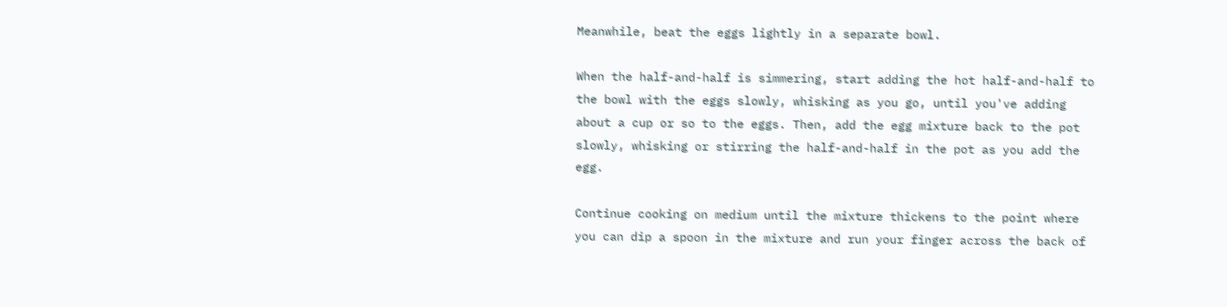Meanwhile, beat the eggs lightly in a separate bowl.

When the half-and-half is simmering, start adding the hot half-and-half to the bowl with the eggs slowly, whisking as you go, until you've adding about a cup or so to the eggs. Then, add the egg mixture back to the pot slowly, whisking or stirring the half-and-half in the pot as you add the egg.

Continue cooking on medium until the mixture thickens to the point where you can dip a spoon in the mixture and run your finger across the back of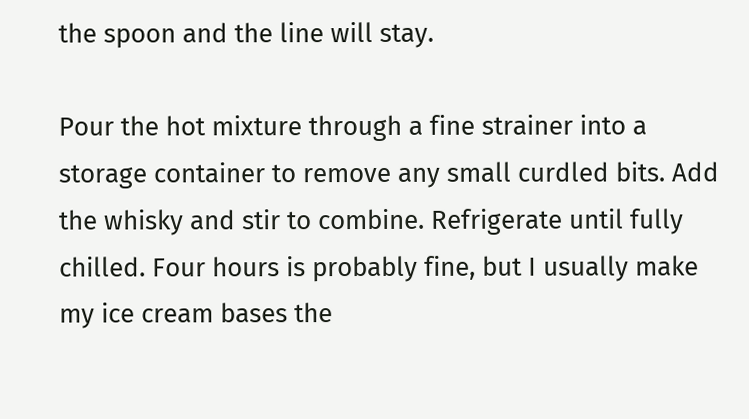the spoon and the line will stay.

Pour the hot mixture through a fine strainer into a storage container to remove any small curdled bits. Add the whisky and stir to combine. Refrigerate until fully chilled. Four hours is probably fine, but I usually make my ice cream bases the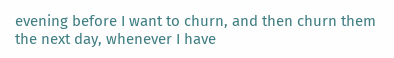evening before I want to churn, and then churn them the next day, whenever I have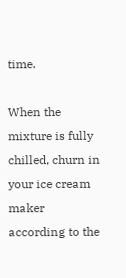time.

When the mixture is fully chilled, churn in your ice cream maker according to the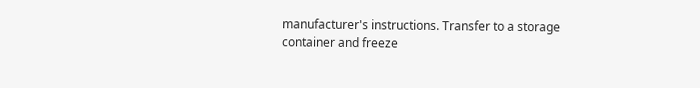manufacturer's instructions. Transfer to a storage container and freeze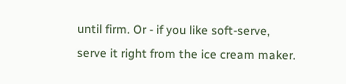until firm. Or - if you like soft-serve, serve it right from the ice cream maker.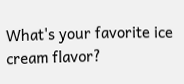What's your favorite ice cream flavor?